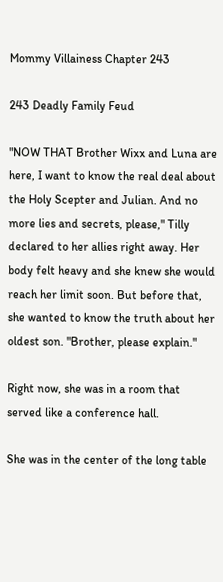Mommy Villainess Chapter 243

243 Deadly Family Feud

"NOW THAT Brother Wixx and Luna are here, I want to know the real deal about the Holy Scepter and Julian. And no more lies and secrets, please," Tilly declared to her allies right away. Her body felt heavy and she knew she would reach her limit soon. But before that, she wanted to know the truth about her oldest son. "Brother, please explain."

Right now, she was in a room that served like a conference hall.

She was in the center of the long table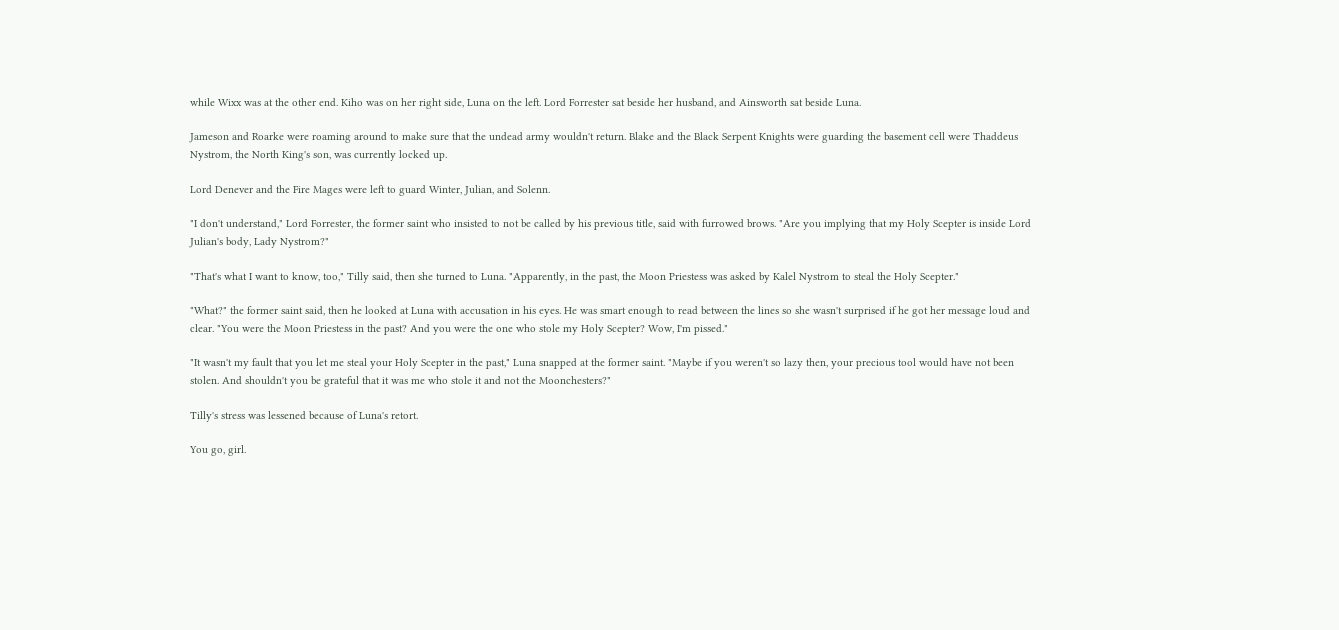while Wixx was at the other end. Kiho was on her right side, Luna on the left. Lord Forrester sat beside her husband, and Ainsworth sat beside Luna.

Jameson and Roarke were roaming around to make sure that the undead army wouldn't return. Blake and the Black Serpent Knights were guarding the basement cell were Thaddeus Nystrom, the North King's son, was currently locked up.

Lord Denever and the Fire Mages were left to guard Winter, Julian, and Solenn.

"I don't understand," Lord Forrester, the former saint who insisted to not be called by his previous title, said with furrowed brows. "Are you implying that my Holy Scepter is inside Lord Julian's body, Lady Nystrom?"

"That's what I want to know, too," Tilly said, then she turned to Luna. "Apparently, in the past, the Moon Priestess was asked by Kalel Nystrom to steal the Holy Scepter."

"What?" the former saint said, then he looked at Luna with accusation in his eyes. He was smart enough to read between the lines so she wasn't surprised if he got her message loud and clear. "You were the Moon Priestess in the past? And you were the one who stole my Holy Scepter? Wow, I'm pissed."

"It wasn't my fault that you let me steal your Holy Scepter in the past," Luna snapped at the former saint. "Maybe if you weren't so lazy then, your precious tool would have not been stolen. And shouldn't you be grateful that it was me who stole it and not the Moonchesters?"

Tilly's stress was lessened because of Luna's retort.

You go, girl.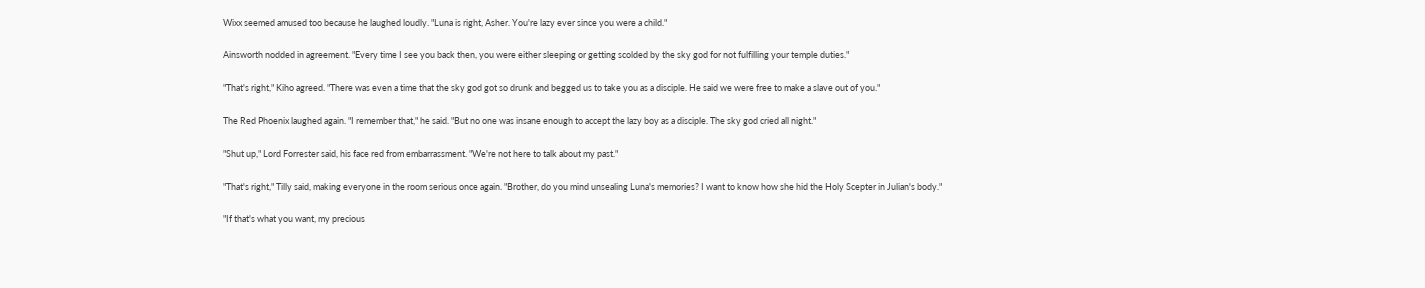Wixx seemed amused too because he laughed loudly. "Luna is right, Asher. You're lazy ever since you were a child."

Ainsworth nodded in agreement. "Every time I see you back then, you were either sleeping or getting scolded by the sky god for not fulfilling your temple duties."

"That's right," Kiho agreed. "There was even a time that the sky god got so drunk and begged us to take you as a disciple. He said we were free to make a slave out of you."

The Red Phoenix laughed again. "I remember that," he said. "But no one was insane enough to accept the lazy boy as a disciple. The sky god cried all night."

"Shut up," Lord Forrester said, his face red from embarrassment. "We're not here to talk about my past."

"That's right," Tilly said, making everyone in the room serious once again. "Brother, do you mind unsealing Luna's memories? I want to know how she hid the Holy Scepter in Julian's body."

"If that's what you want, my precious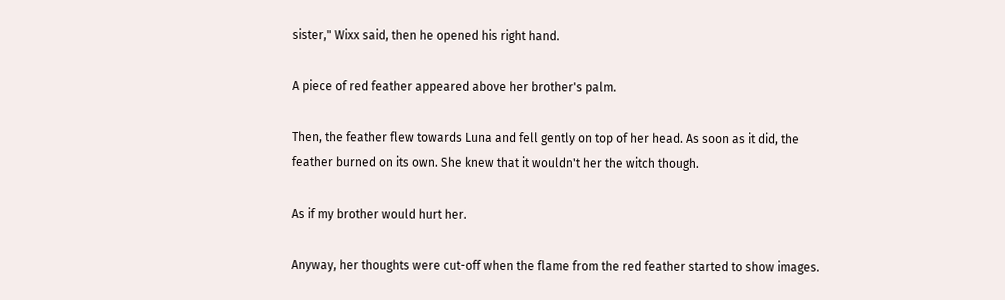sister," Wixx said, then he opened his right hand.

A piece of red feather appeared above her brother's palm.

Then, the feather flew towards Luna and fell gently on top of her head. As soon as it did, the feather burned on its own. She knew that it wouldn't her the witch though.

As if my brother would hurt her.

Anyway, her thoughts were cut-off when the flame from the red feather started to show images.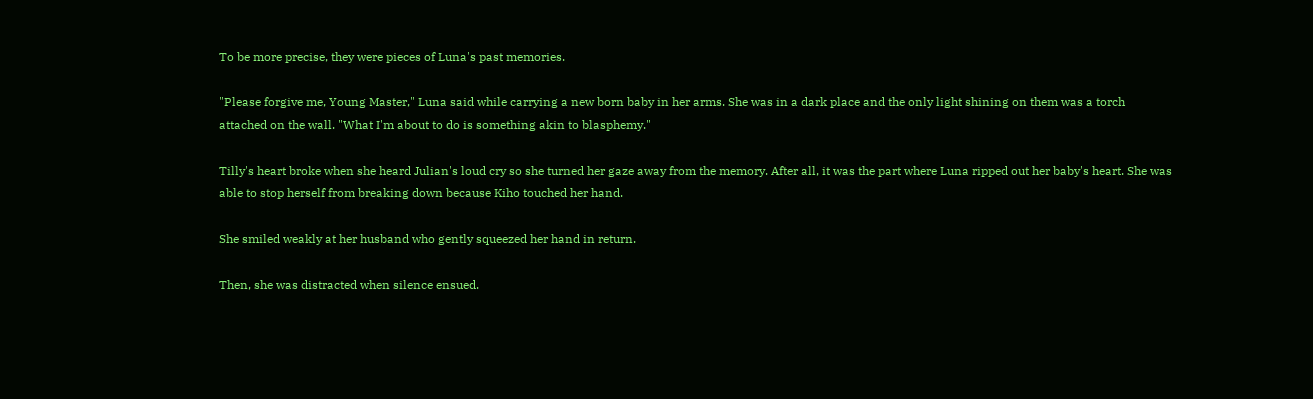To be more precise, they were pieces of Luna's past memories.

"Please forgive me, Young Master," Luna said while carrying a new born baby in her arms. She was in a dark place and the only light shining on them was a torch attached on the wall. "What I'm about to do is something akin to blasphemy."

Tilly's heart broke when she heard Julian's loud cry so she turned her gaze away from the memory. After all, it was the part where Luna ripped out her baby's heart. She was able to stop herself from breaking down because Kiho touched her hand.

She smiled weakly at her husband who gently squeezed her hand in return.

Then, she was distracted when silence ensued.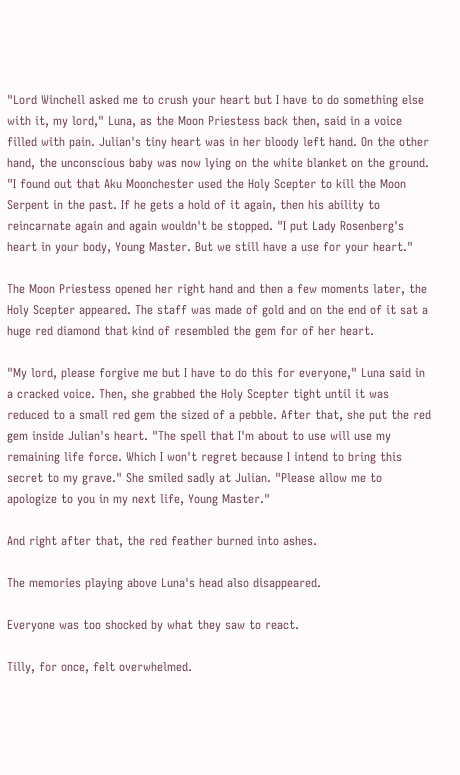"Lord Winchell asked me to crush your heart but I have to do something else with it, my lord," Luna, as the Moon Priestess back then, said in a voice filled with pain. Julian's tiny heart was in her bloody left hand. On the other hand, the unconscious baby was now lying on the white blanket on the ground. "I found out that Aku Moonchester used the Holy Scepter to kill the Moon Serpent in the past. If he gets a hold of it again, then his ability to reincarnate again and again wouldn't be stopped. "I put Lady Rosenberg's heart in your body, Young Master. But we still have a use for your heart."

The Moon Priestess opened her right hand and then a few moments later, the Holy Scepter appeared. The staff was made of gold and on the end of it sat a huge red diamond that kind of resembled the gem for of her heart.

"My lord, please forgive me but I have to do this for everyone," Luna said in a cracked voice. Then, she grabbed the Holy Scepter tight until it was reduced to a small red gem the sized of a pebble. After that, she put the red gem inside Julian's heart. "The spell that I'm about to use will use my remaining life force. Which I won't regret because I intend to bring this secret to my grave." She smiled sadly at Julian. "Please allow me to apologize to you in my next life, Young Master."

And right after that, the red feather burned into ashes.

The memories playing above Luna's head also disappeared.

Everyone was too shocked by what they saw to react.

Tilly, for once, felt overwhelmed.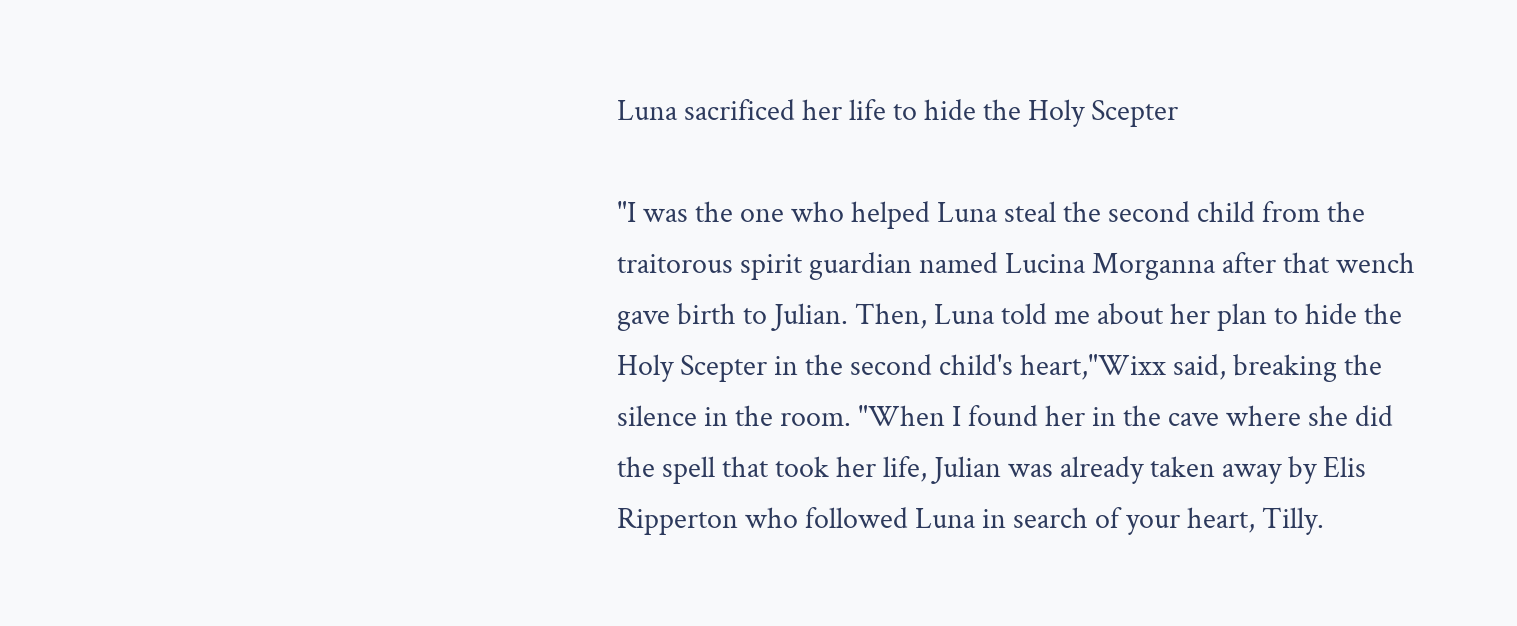Luna sacrificed her life to hide the Holy Scepter

"I was the one who helped Luna steal the second child from the traitorous spirit guardian named Lucina Morganna after that wench gave birth to Julian. Then, Luna told me about her plan to hide the Holy Scepter in the second child's heart,"Wixx said, breaking the silence in the room. "When I found her in the cave where she did the spell that took her life, Julian was already taken away by Elis Ripperton who followed Luna in search of your heart, Tilly.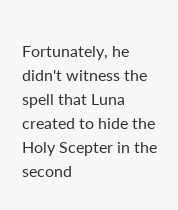Fortunately, he didn't witness the spell that Luna created to hide the Holy Scepter in the second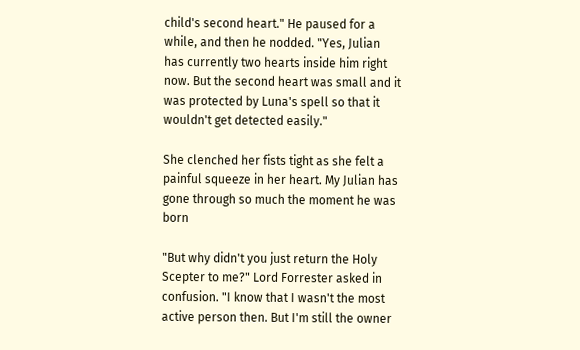child's second heart." He paused for a while, and then he nodded. "Yes, Julian has currently two hearts inside him right now. But the second heart was small and it was protected by Luna's spell so that it wouldn't get detected easily."

She clenched her fists tight as she felt a painful squeeze in her heart. My Julian has gone through so much the moment he was born

"But why didn't you just return the Holy Scepter to me?" Lord Forrester asked in confusion. "I know that I wasn't the most active person then. But I'm still the owner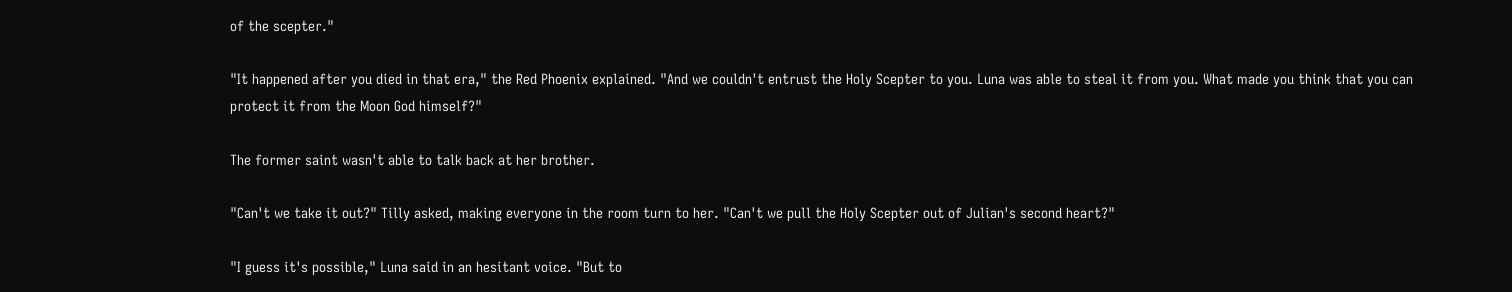of the scepter."

"It happened after you died in that era," the Red Phoenix explained. "And we couldn't entrust the Holy Scepter to you. Luna was able to steal it from you. What made you think that you can protect it from the Moon God himself?"

The former saint wasn't able to talk back at her brother.

"Can't we take it out?" Tilly asked, making everyone in the room turn to her. "Can't we pull the Holy Scepter out of Julian's second heart?"

"I guess it's possible," Luna said in an hesitant voice. "But to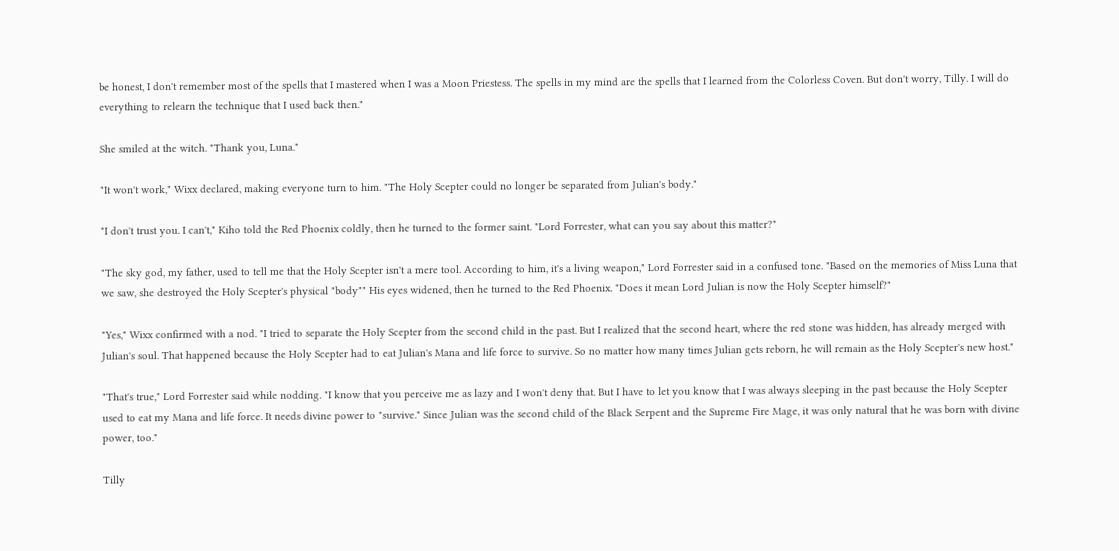be honest, I don't remember most of the spells that I mastered when I was a Moon Priestess. The spells in my mind are the spells that I learned from the Colorless Coven. But don't worry, Tilly. I will do everything to relearn the technique that I used back then."

She smiled at the witch. "Thank you, Luna."

"It won't work," Wixx declared, making everyone turn to him. "The Holy Scepter could no longer be separated from Julian's body."

"I don't trust you. I can't," Kiho told the Red Phoenix coldly, then he turned to the former saint. "Lord Forrester, what can you say about this matter?"

"The sky god, my father, used to tell me that the Holy Scepter isn't a mere tool. According to him, it's a living weapon," Lord Forrester said in a confused tone. "Based on the memories of Miss Luna that we saw, she destroyed the Holy Scepter's physical "body"" His eyes widened, then he turned to the Red Phoenix. "Does it mean Lord Julian is now the Holy Scepter himself?"

"Yes," Wixx confirmed with a nod. "I tried to separate the Holy Scepter from the second child in the past. But I realized that the second heart, where the red stone was hidden, has already merged with Julian's soul. That happened because the Holy Scepter had to eat Julian's Mana and life force to survive. So no matter how many times Julian gets reborn, he will remain as the Holy Scepter's new host."

"That's true," Lord Forrester said while nodding. "I know that you perceive me as lazy and I won't deny that. But I have to let you know that I was always sleeping in the past because the Holy Scepter used to eat my Mana and life force. It needs divine power to "survive." Since Julian was the second child of the Black Serpent and the Supreme Fire Mage, it was only natural that he was born with divine power, too."

Tilly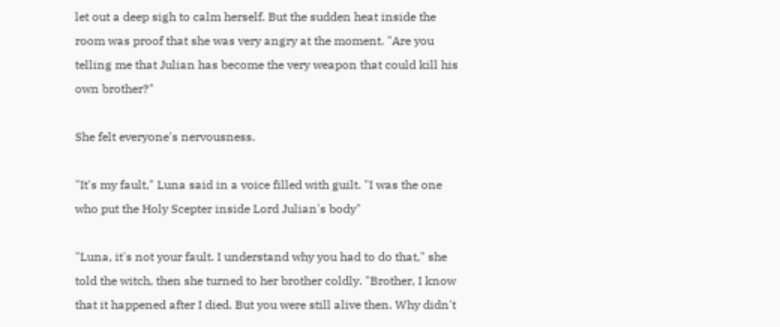let out a deep sigh to calm herself. But the sudden heat inside the room was proof that she was very angry at the moment. "Are you telling me that Julian has become the very weapon that could kill his own brother?"

She felt everyone's nervousness.

"It's my fault," Luna said in a voice filled with guilt. "I was the one who put the Holy Scepter inside Lord Julian's body"

"Luna, it's not your fault. I understand why you had to do that," she told the witch, then she turned to her brother coldly. "Brother, I know that it happened after I died. But you were still alive then. Why didn't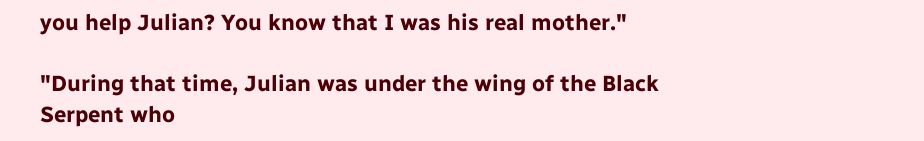you help Julian? You know that I was his real mother."

"During that time, Julian was under the wing of the Black Serpent who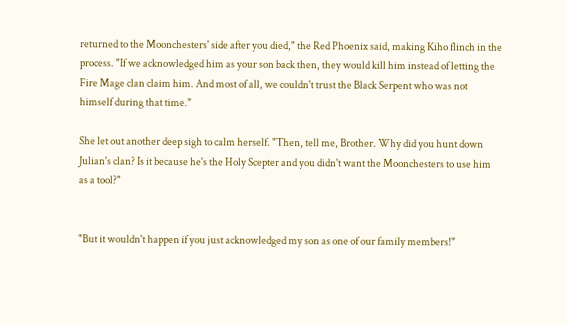returned to the Moonchesters' side after you died," the Red Phoenix said, making Kiho flinch in the process. "If we acknowledged him as your son back then, they would kill him instead of letting the Fire Mage clan claim him. And most of all, we couldn't trust the Black Serpent who was not himself during that time."

She let out another deep sigh to calm herself. "Then, tell me, Brother. Why did you hunt down Julian's clan? Is it because he's the Holy Scepter and you didn't want the Moonchesters to use him as a tool?"


"But it wouldn't happen if you just acknowledged my son as one of our family members!"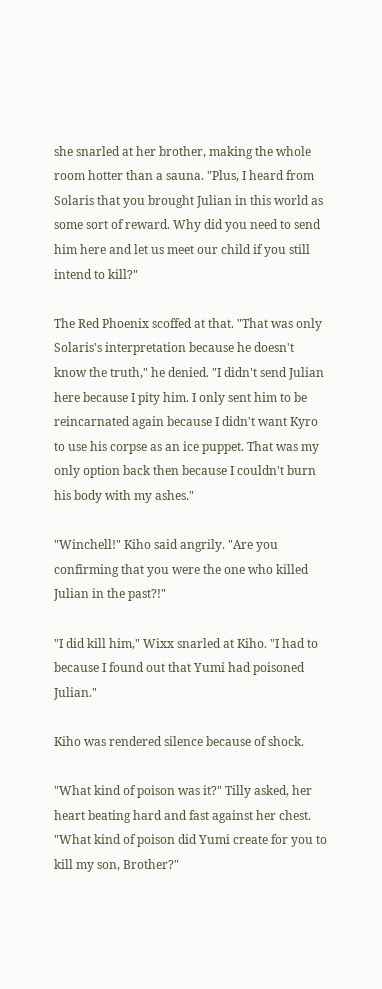she snarled at her brother, making the whole room hotter than a sauna. "Plus, I heard from Solaris that you brought Julian in this world as some sort of reward. Why did you need to send him here and let us meet our child if you still intend to kill?"

The Red Phoenix scoffed at that. "That was only Solaris's interpretation because he doesn't know the truth," he denied. "I didn't send Julian here because I pity him. I only sent him to be reincarnated again because I didn't want Kyro to use his corpse as an ice puppet. That was my only option back then because I couldn't burn his body with my ashes."

"Winchell!" Kiho said angrily. "Are you confirming that you were the one who killed Julian in the past?!"

"I did kill him," Wixx snarled at Kiho. "I had to because I found out that Yumi had poisoned Julian."

Kiho was rendered silence because of shock.

"What kind of poison was it?" Tilly asked, her heart beating hard and fast against her chest. "What kind of poison did Yumi create for you to kill my son, Brother?"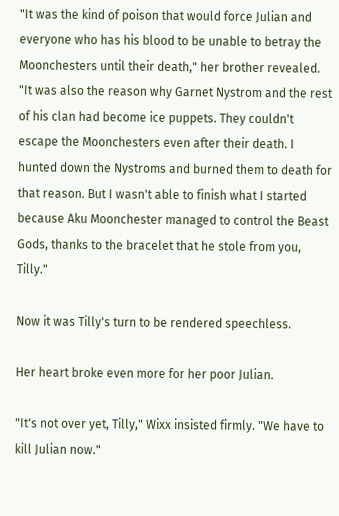"It was the kind of poison that would force Julian and everyone who has his blood to be unable to betray the Moonchesters until their death," her brother revealed. "It was also the reason why Garnet Nystrom and the rest of his clan had become ice puppets. They couldn't escape the Moonchesters even after their death. I hunted down the Nystroms and burned them to death for that reason. But I wasn't able to finish what I started because Aku Moonchester managed to control the Beast Gods, thanks to the bracelet that he stole from you, Tilly."

Now it was Tilly's turn to be rendered speechless.

Her heart broke even more for her poor Julian.

"It's not over yet, Tilly," Wixx insisted firmly. "We have to kill Julian now."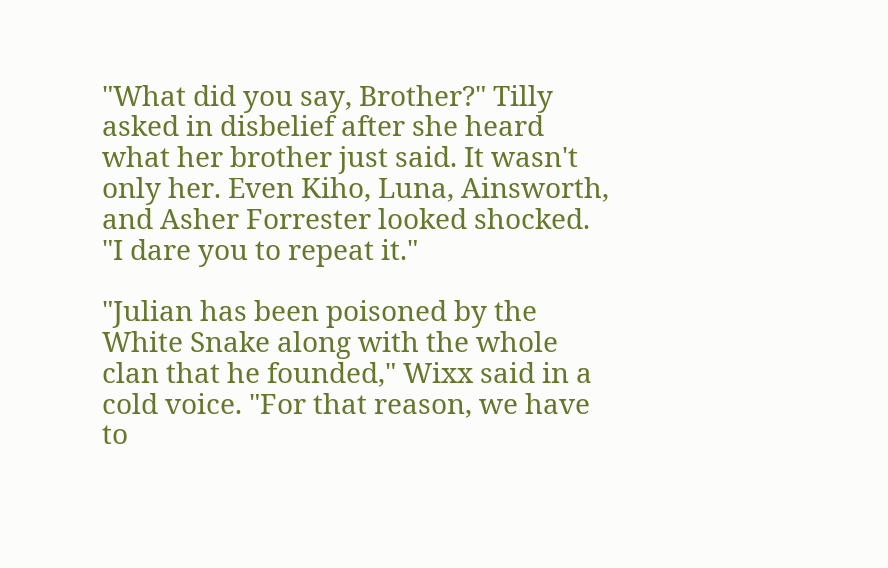"What did you say, Brother?" Tilly asked in disbelief after she heard what her brother just said. It wasn't only her. Even Kiho, Luna, Ainsworth, and Asher Forrester looked shocked. "I dare you to repeat it."

"Julian has been poisoned by the White Snake along with the whole clan that he founded," Wixx said in a cold voice. "For that reason, we have to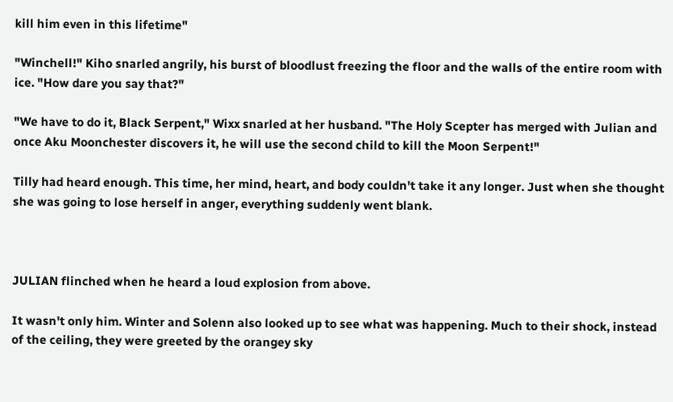kill him even in this lifetime"

"Winchell!" Kiho snarled angrily, his burst of bloodlust freezing the floor and the walls of the entire room with ice. "How dare you say that?"

"We have to do it, Black Serpent," Wixx snarled at her husband. "The Holy Scepter has merged with Julian and once Aku Moonchester discovers it, he will use the second child to kill the Moon Serpent!"

Tilly had heard enough. This time, her mind, heart, and body couldn't take it any longer. Just when she thought she was going to lose herself in anger, everything suddenly went blank.



JULIAN flinched when he heard a loud explosion from above.

It wasn't only him. Winter and Solenn also looked up to see what was happening. Much to their shock, instead of the ceiling, they were greeted by the orangey sky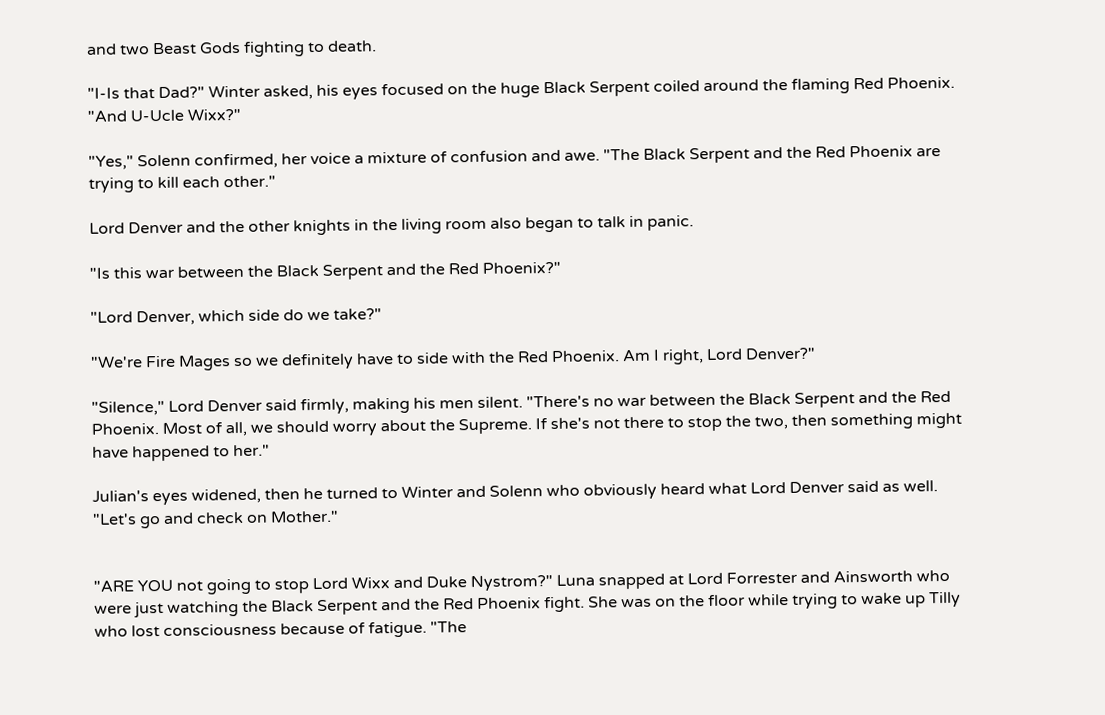and two Beast Gods fighting to death.

"I-Is that Dad?" Winter asked, his eyes focused on the huge Black Serpent coiled around the flaming Red Phoenix. "And U-Ucle Wixx?"

"Yes," Solenn confirmed, her voice a mixture of confusion and awe. "The Black Serpent and the Red Phoenix are trying to kill each other."

Lord Denver and the other knights in the living room also began to talk in panic.

"Is this war between the Black Serpent and the Red Phoenix?"

"Lord Denver, which side do we take?"

"We're Fire Mages so we definitely have to side with the Red Phoenix. Am I right, Lord Denver?"

"Silence," Lord Denver said firmly, making his men silent. "There's no war between the Black Serpent and the Red Phoenix. Most of all, we should worry about the Supreme. If she's not there to stop the two, then something might have happened to her."

Julian's eyes widened, then he turned to Winter and Solenn who obviously heard what Lord Denver said as well. "Let's go and check on Mother."


"ARE YOU not going to stop Lord Wixx and Duke Nystrom?" Luna snapped at Lord Forrester and Ainsworth who were just watching the Black Serpent and the Red Phoenix fight. She was on the floor while trying to wake up Tilly who lost consciousness because of fatigue. "The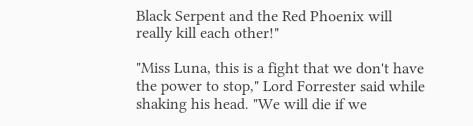Black Serpent and the Red Phoenix will really kill each other!"

"Miss Luna, this is a fight that we don't have the power to stop," Lord Forrester said while shaking his head. "We will die if we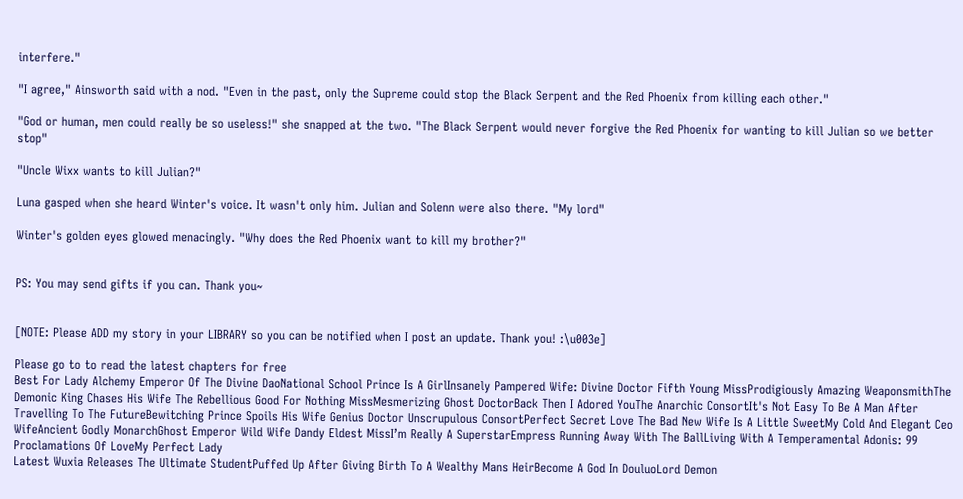interfere."

"I agree," Ainsworth said with a nod. "Even in the past, only the Supreme could stop the Black Serpent and the Red Phoenix from killing each other."

"God or human, men could really be so useless!" she snapped at the two. "The Black Serpent would never forgive the Red Phoenix for wanting to kill Julian so we better stop"

"Uncle Wixx wants to kill Julian?"

Luna gasped when she heard Winter's voice. It wasn't only him. Julian and Solenn were also there. "My lord"

Winter's golden eyes glowed menacingly. "Why does the Red Phoenix want to kill my brother?"


PS: You may send gifts if you can. Thank you~


[NOTE: Please ADD my story in your LIBRARY so you can be notified when I post an update. Thank you! :\u003e]

Please go to to read the latest chapters for free
Best For Lady Alchemy Emperor Of The Divine DaoNational School Prince Is A GirlInsanely Pampered Wife: Divine Doctor Fifth Young MissProdigiously Amazing WeaponsmithThe Demonic King Chases His Wife The Rebellious Good For Nothing MissMesmerizing Ghost DoctorBack Then I Adored YouThe Anarchic ConsortIt's Not Easy To Be A Man After Travelling To The FutureBewitching Prince Spoils His Wife Genius Doctor Unscrupulous ConsortPerfect Secret Love The Bad New Wife Is A Little SweetMy Cold And Elegant Ceo WifeAncient Godly MonarchGhost Emperor Wild Wife Dandy Eldest MissI’m Really A SuperstarEmpress Running Away With The BallLiving With A Temperamental Adonis: 99 Proclamations Of LoveMy Perfect Lady
Latest Wuxia Releases The Ultimate StudentPuffed Up After Giving Birth To A Wealthy Mans HeirBecome A God In DouluoLord Demon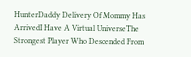HunterDaddy Delivery Of Mommy Has ArrivedI Have A Virtual UniverseThe Strongest Player Who Descended From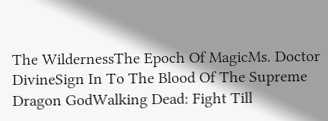The WildernessThe Epoch Of MagicMs. Doctor DivineSign In To The Blood Of The Supreme Dragon GodWalking Dead: Fight Till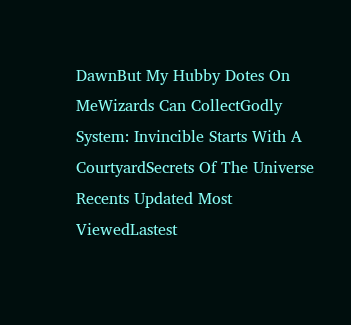DawnBut My Hubby Dotes On MeWizards Can CollectGodly System: Invincible Starts With A CourtyardSecrets Of The Universe
Recents Updated Most ViewedLastest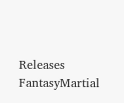Releases
FantasyMartial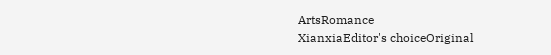ArtsRomance
XianxiaEditor's choiceOriginal